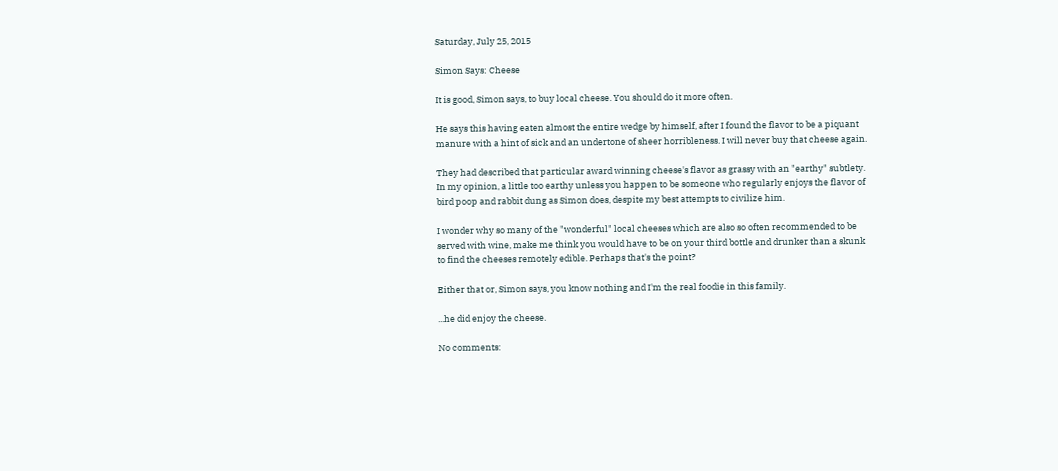Saturday, July 25, 2015

Simon Says: Cheese

It is good, Simon says, to buy local cheese. You should do it more often.

He says this having eaten almost the entire wedge by himself, after I found the flavor to be a piquant manure with a hint of sick and an undertone of sheer horribleness. I will never buy that cheese again.

They had described that particular award winning cheese's flavor as grassy with an "earthy" subtlety. In my opinion, a little too earthy unless you happen to be someone who regularly enjoys the flavor of bird poop and rabbit dung as Simon does, despite my best attempts to civilize him.

I wonder why so many of the "wonderful" local cheeses which are also so often recommended to be served with wine, make me think you would have to be on your third bottle and drunker than a skunk to find the cheeses remotely edible. Perhaps that's the point?

Either that or, Simon says, you know nothing and I'm the real foodie in this family.

...he did enjoy the cheese.

No comments: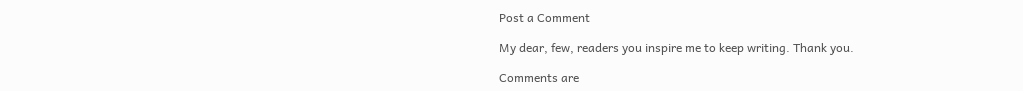Post a Comment

My dear, few, readers you inspire me to keep writing. Thank you.

Comments are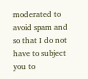moderated to avoid spam and so that I do not have to subject you to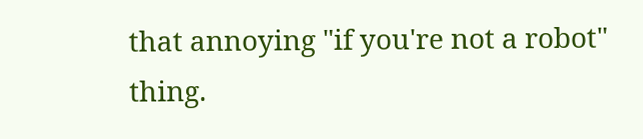that annoying "if you're not a robot" thing.